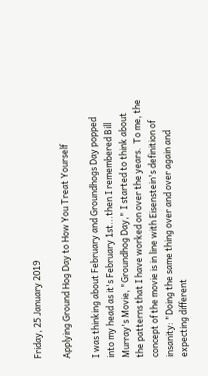Friday, 25 January 2019

Applying Ground Hog Day to How You Treat Yourself

I was thinking about February and Groundhogs Day popped into my head as it's February 1st...then I remembered Bill Murray's Movie, "Groundhog Day," I started to think about the patterns that I have worked on over the years.  To me, the concept of the movie is in line with Eisenstein's definition of insanity: "Doing the same thing over and over again and expecting different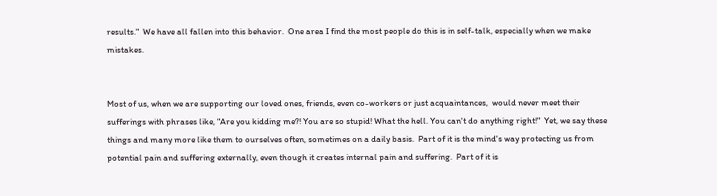results."  We have all fallen into this behavior.  One area I find the most people do this is in self-talk, especially when we make mistakes.


Most of us, when we are supporting our loved ones, friends, even co-workers or just acquaintances,  would never meet their sufferings with phrases like, "Are you kidding me?! You are so stupid! What the hell. You can't do anything right!"  Yet, we say these things and many more like them to ourselves often, sometimes on a daily basis.  Part of it is the mind's way protecting us from potential pain and suffering externally, even though it creates internal pain and suffering.  Part of it is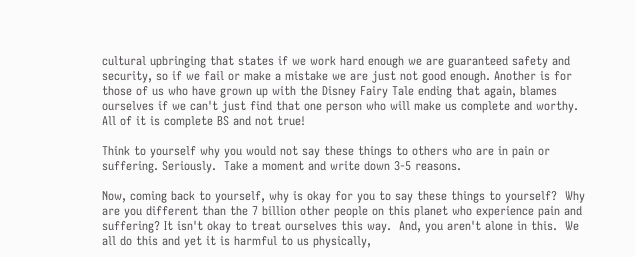cultural upbringing that states if we work hard enough we are guaranteed safety and security, so if we fail or make a mistake we are just not good enough. Another is for those of us who have grown up with the Disney Fairy Tale ending that again, blames ourselves if we can't just find that one person who will make us complete and worthy.  All of it is complete BS and not true!

Think to yourself why you would not say these things to others who are in pain or suffering. Seriously.  Take a moment and write down 3-5 reasons.

Now, coming back to yourself, why is okay for you to say these things to yourself?  Why are you different than the 7 billion other people on this planet who experience pain and suffering? It isn't okay to treat ourselves this way.  And, you aren't alone in this.  We all do this and yet it is harmful to us physically,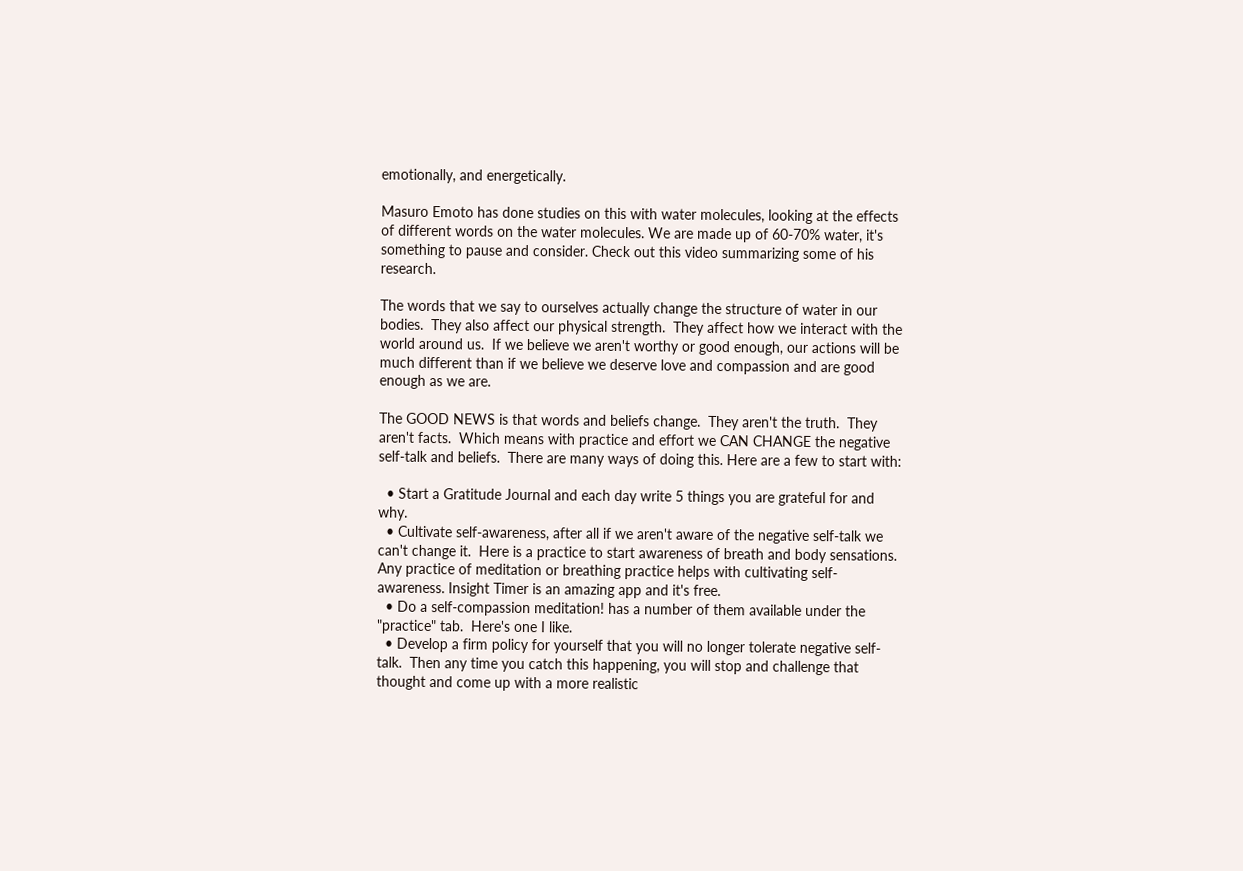emotionally, and energetically.

Masuro Emoto has done studies on this with water molecules, looking at the effects of different words on the water molecules. We are made up of 60-70% water, it's something to pause and consider. Check out this video summarizing some of his research.

The words that we say to ourselves actually change the structure of water in our bodies.  They also affect our physical strength.  They affect how we interact with the world around us.  If we believe we aren't worthy or good enough, our actions will be much different than if we believe we deserve love and compassion and are good enough as we are.

The GOOD NEWS is that words and beliefs change.  They aren't the truth.  They aren't facts.  Which means with practice and effort we CAN CHANGE the negative self-talk and beliefs.  There are many ways of doing this. Here are a few to start with:

  • Start a Gratitude Journal and each day write 5 things you are grateful for and why.
  • Cultivate self-awareness, after all if we aren't aware of the negative self-talk we can't change it.  Here is a practice to start awareness of breath and body sensations.  Any practice of meditation or breathing practice helps with cultivating self-awareness. Insight Timer is an amazing app and it's free.
  • Do a self-compassion meditation! has a number of them available under the "practice" tab.  Here's one I like.
  • Develop a firm policy for yourself that you will no longer tolerate negative self-talk.  Then any time you catch this happening, you will stop and challenge that thought and come up with a more realistic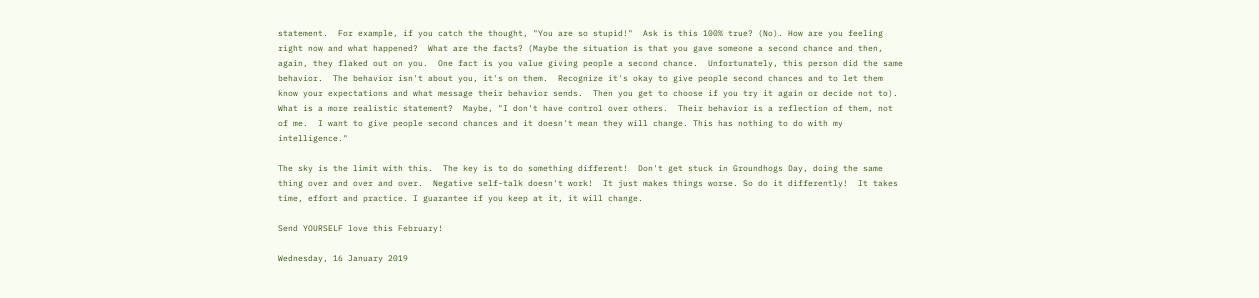statement.  For example, if you catch the thought, "You are so stupid!"  Ask is this 100% true? (No). How are you feeling right now and what happened?  What are the facts? (Maybe the situation is that you gave someone a second chance and then, again, they flaked out on you.  One fact is you value giving people a second chance.  Unfortunately, this person did the same behavior.  The behavior isn't about you, it's on them.  Recognize it's okay to give people second chances and to let them know your expectations and what message their behavior sends.  Then you get to choose if you try it again or decide not to). What is a more realistic statement?  Maybe, "I don't have control over others.  Their behavior is a reflection of them, not of me.  I want to give people second chances and it doesn't mean they will change. This has nothing to do with my intelligence."

The sky is the limit with this.  The key is to do something different!  Don't get stuck in Groundhogs Day, doing the same thing over and over and over.  Negative self-talk doesn't work!  It just makes things worse. So do it differently!  It takes time, effort and practice. I guarantee if you keep at it, it will change.

Send YOURSELF love this February!

Wednesday, 16 January 2019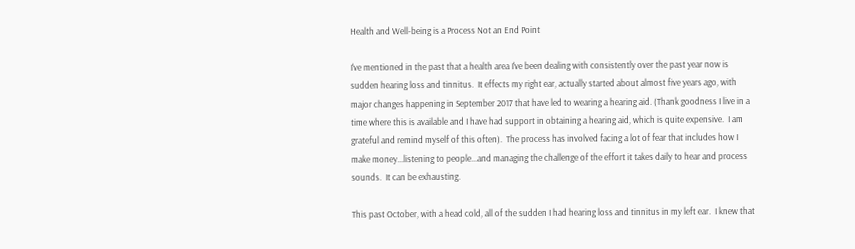Health and Well-being is a Process Not an End Point

I've mentioned in the past that a health area I've been dealing with consistently over the past year now is sudden hearing loss and tinnitus.  It effects my right ear, actually started about almost five years ago, with major changes happening in September 2017 that have led to wearing a hearing aid. (Thank goodness I live in a time where this is available and I have had support in obtaining a hearing aid, which is quite expensive.  I am grateful and remind myself of this often).  The process has involved facing a lot of fear that includes how I make money...listening to people...and managing the challenge of the effort it takes daily to hear and process sounds.  It can be exhausting.

This past October, with a head cold, all of the sudden I had hearing loss and tinnitus in my left ear.  I knew that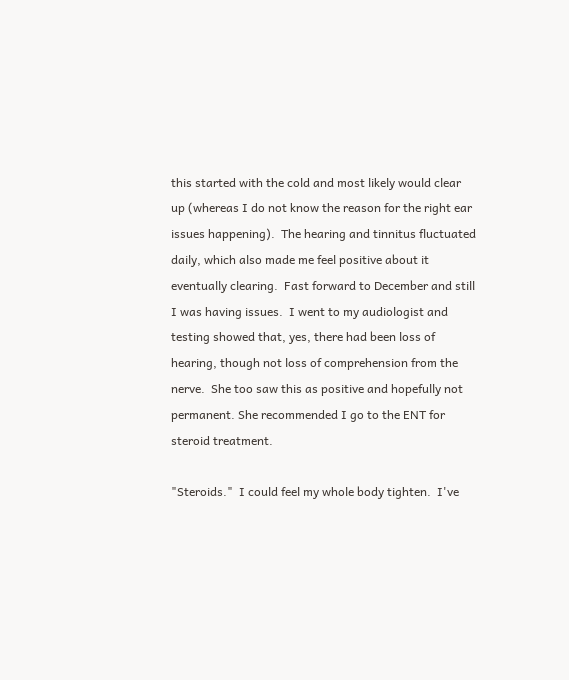this started with the cold and most likely would clear up (whereas I do not know the reason for the right ear issues happening).  The hearing and tinnitus fluctuated daily, which also made me feel positive about it eventually clearing.  Fast forward to December and still I was having issues.  I went to my audiologist and testing showed that, yes, there had been loss of hearing, though not loss of comprehension from the nerve.  She too saw this as positive and hopefully not permanent. She recommended I go to the ENT for steroid treatment.

"Steroids."  I could feel my whole body tighten.  I've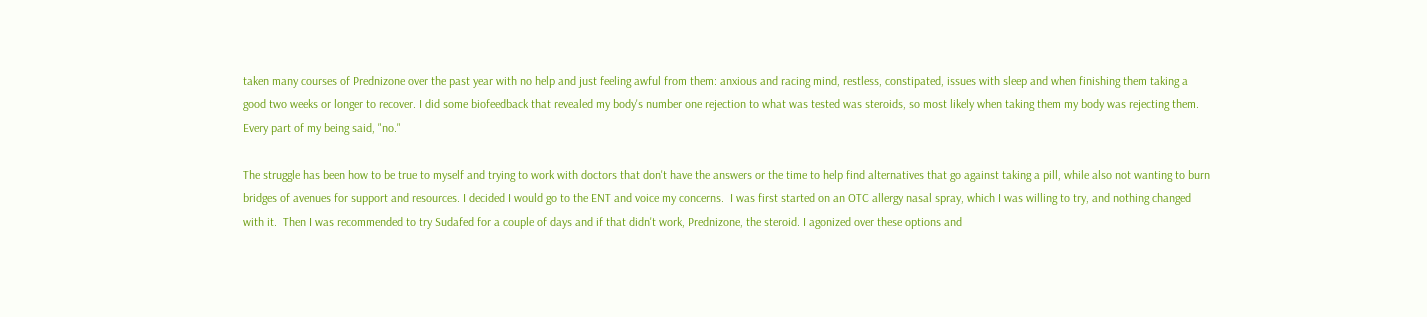taken many courses of Prednizone over the past year with no help and just feeling awful from them: anxious and racing mind, restless, constipated, issues with sleep and when finishing them taking a good two weeks or longer to recover. I did some biofeedback that revealed my body's number one rejection to what was tested was steroids, so most likely when taking them my body was rejecting them.  Every part of my being said, "no."

The struggle has been how to be true to myself and trying to work with doctors that don't have the answers or the time to help find alternatives that go against taking a pill, while also not wanting to burn bridges of avenues for support and resources. I decided I would go to the ENT and voice my concerns.  I was first started on an OTC allergy nasal spray, which I was willing to try, and nothing changed with it.  Then I was recommended to try Sudafed for a couple of days and if that didn't work, Prednizone, the steroid. I agonized over these options and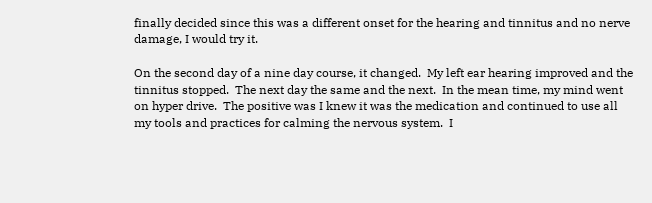finally decided since this was a different onset for the hearing and tinnitus and no nerve damage, I would try it.

On the second day of a nine day course, it changed.  My left ear hearing improved and the tinnitus stopped.  The next day the same and the next.  In the mean time, my mind went on hyper drive.  The positive was I knew it was the medication and continued to use all my tools and practices for calming the nervous system.  I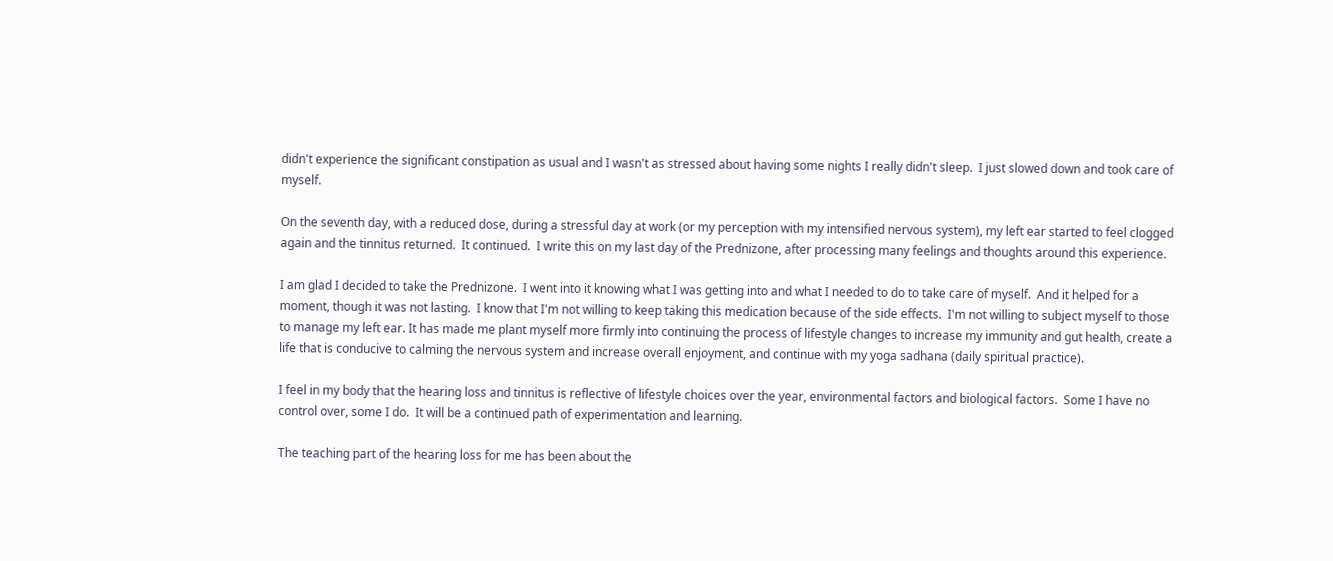didn't experience the significant constipation as usual and I wasn't as stressed about having some nights I really didn't sleep.  I just slowed down and took care of myself.

On the seventh day, with a reduced dose, during a stressful day at work (or my perception with my intensified nervous system), my left ear started to feel clogged again and the tinnitus returned.  It continued.  I write this on my last day of the Prednizone, after processing many feelings and thoughts around this experience.

I am glad I decided to take the Prednizone.  I went into it knowing what I was getting into and what I needed to do to take care of myself.  And it helped for a moment, though it was not lasting.  I know that I'm not willing to keep taking this medication because of the side effects.  I'm not willing to subject myself to those to manage my left ear. It has made me plant myself more firmly into continuing the process of lifestyle changes to increase my immunity and gut health, create a life that is conducive to calming the nervous system and increase overall enjoyment, and continue with my yoga sadhana (daily spiritual practice).

I feel in my body that the hearing loss and tinnitus is reflective of lifestyle choices over the year, environmental factors and biological factors.  Some I have no control over, some I do.  It will be a continued path of experimentation and learning.

The teaching part of the hearing loss for me has been about the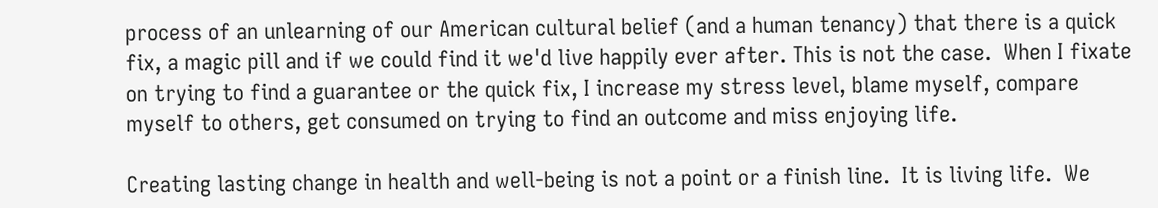process of an unlearning of our American cultural belief (and a human tenancy) that there is a quick fix, a magic pill and if we could find it we'd live happily ever after. This is not the case.  When I fixate on trying to find a guarantee or the quick fix, I increase my stress level, blame myself, compare myself to others, get consumed on trying to find an outcome and miss enjoying life.

Creating lasting change in health and well-being is not a point or a finish line.  It is living life.  We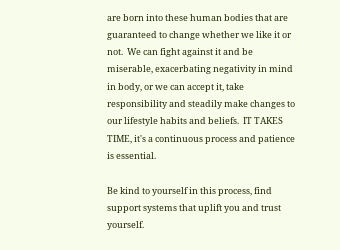are born into these human bodies that are guaranteed to change whether we like it or not.  We can fight against it and be miserable, exacerbating negativity in mind in body, or we can accept it, take responsibility and steadily make changes to our lifestyle habits and beliefs.  IT TAKES TIME, it's a continuous process and patience is essential.

Be kind to yourself in this process, find support systems that uplift you and trust yourself.